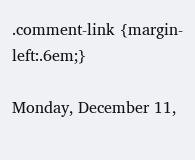.comment-link {margin-left:.6em;}

Monday, December 11,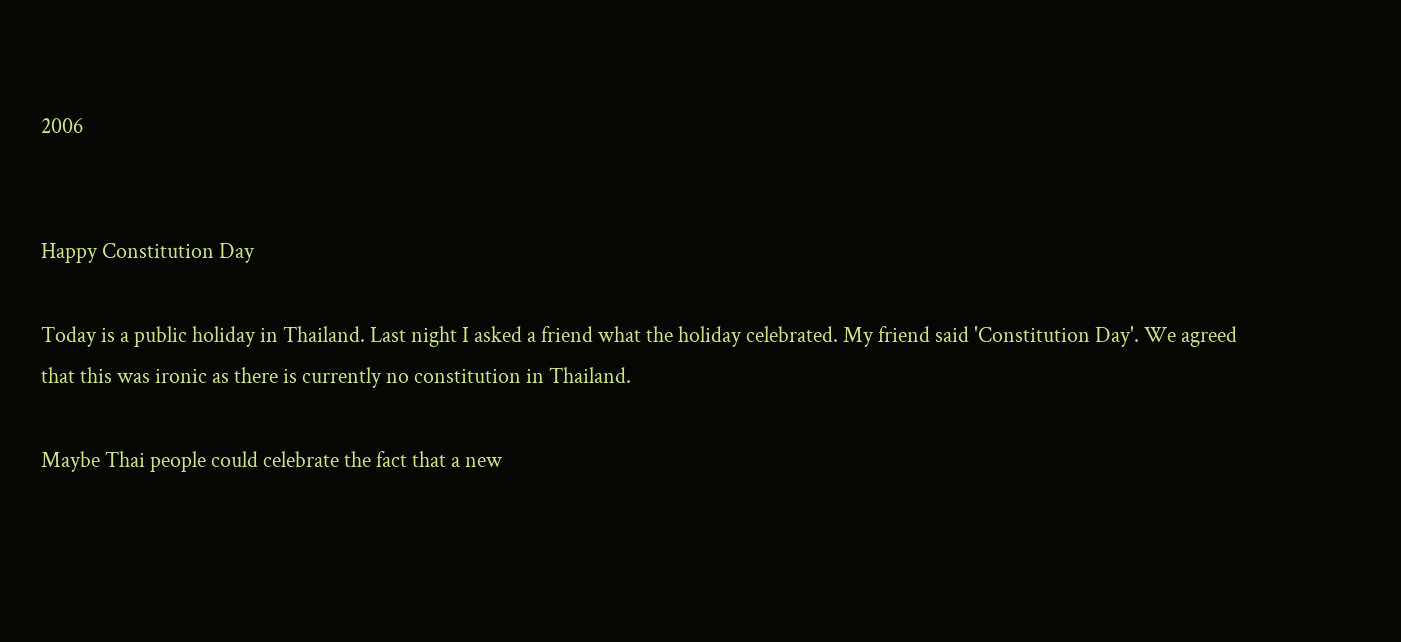2006


Happy Constitution Day

Today is a public holiday in Thailand. Last night I asked a friend what the holiday celebrated. My friend said 'Constitution Day'. We agreed that this was ironic as there is currently no constitution in Thailand.

Maybe Thai people could celebrate the fact that a new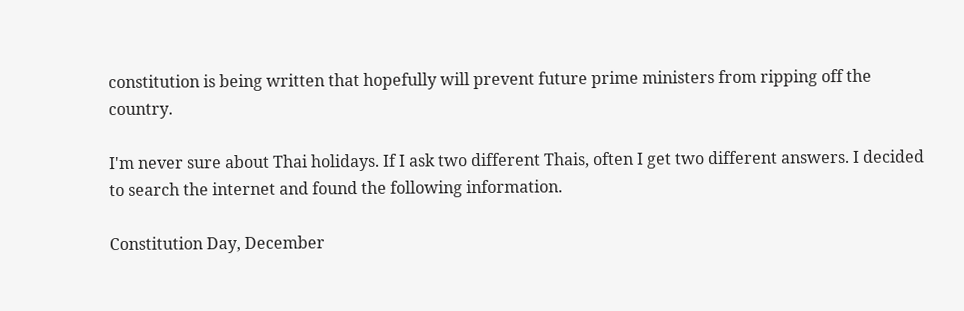constitution is being written that hopefully will prevent future prime ministers from ripping off the country.

I'm never sure about Thai holidays. If I ask two different Thais, often I get two different answers. I decided to search the internet and found the following information.

Constitution Day, December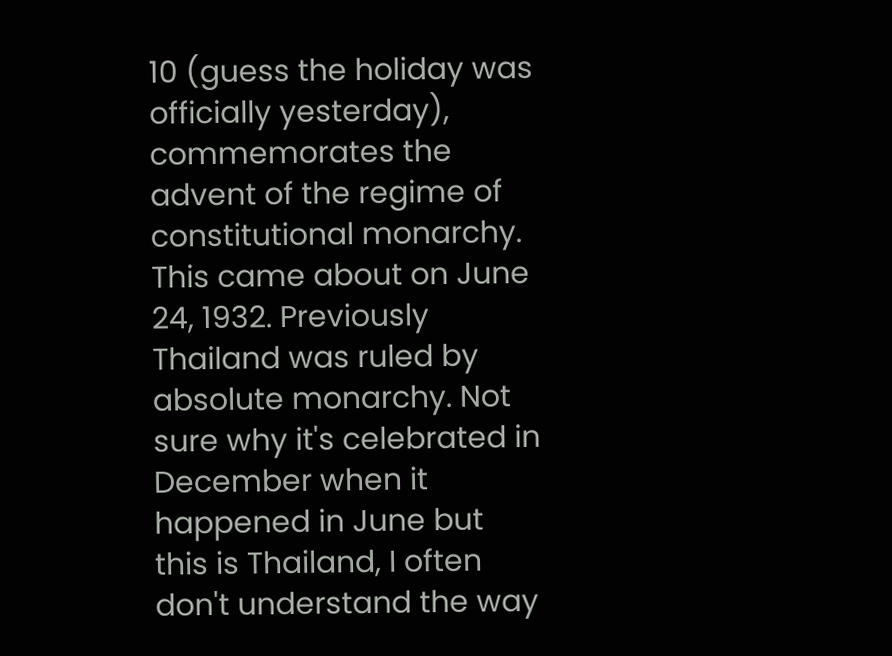10 (guess the holiday was officially yesterday), commemorates the advent of the regime of constitutional monarchy. This came about on June 24, 1932. Previously
Thailand was ruled by absolute monarchy. Not sure why it's celebrated in December when it happened in June but this is Thailand, I often don't understand the way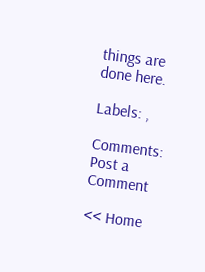things are done here.

Labels: ,

Comments: Post a Comment

<< Home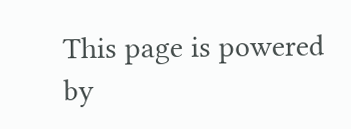This page is powered by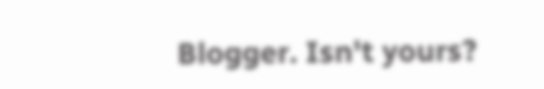Blogger. Isn't yours?